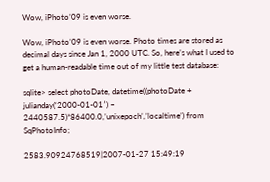Wow, iPhoto’09 is even worse.

Wow, iPhoto’09 is even worse. Photo times are stored as decimal days since Jan 1, 2000 UTC. So, here’s what I used to get a human-readable time out of my little test database:

sqlite> select photoDate, datetime((photoDate + julianday(‘2000-01-01′) – 2440587.5)*86400.0,’unixepoch’,’localtime’) from SqPhotoInfo;

2583.90924768519|2007-01-27 15:49:19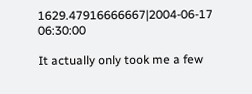1629.47916666667|2004-06-17 06:30:00

It actually only took me a few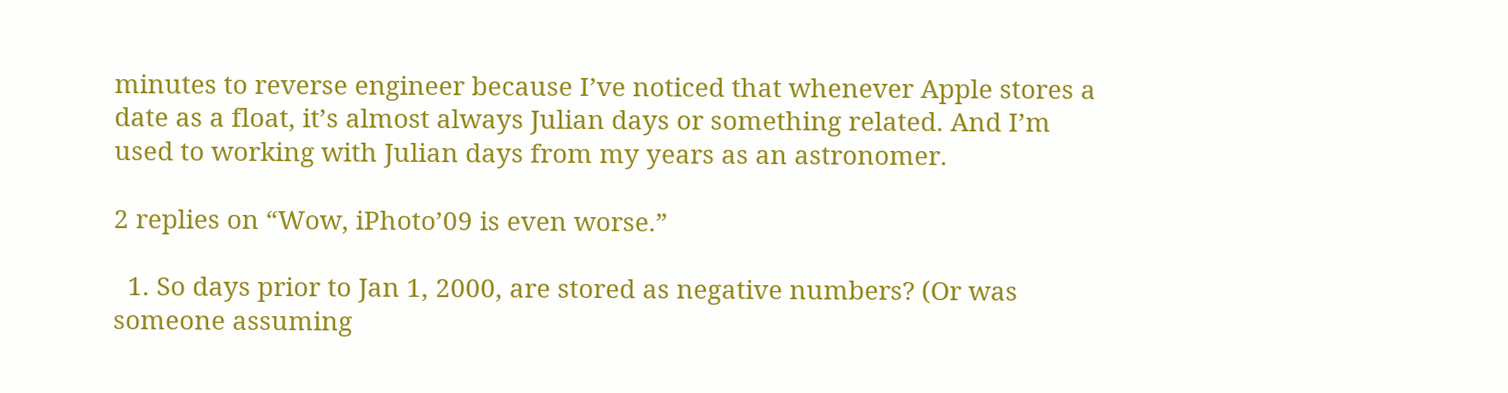minutes to reverse engineer because I’ve noticed that whenever Apple stores a date as a float, it’s almost always Julian days or something related. And I’m used to working with Julian days from my years as an astronomer.

2 replies on “Wow, iPhoto’09 is even worse.”

  1. So days prior to Jan 1, 2000, are stored as negative numbers? (Or was someone assuming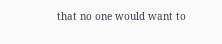that no one would want to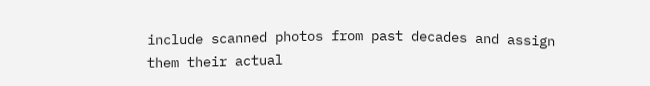include scanned photos from past decades and assign them their actual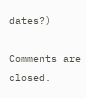dates?)

Comments are closed.